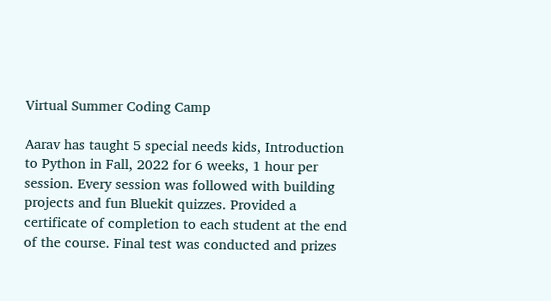Virtual Summer Coding Camp

Aarav has taught 5 special needs kids, Introduction to Python in Fall, 2022 for 6 weeks, 1 hour per session. Every session was followed with building projects and fun Bluekit quizzes. Provided a certificate of completion to each student at the end of the course. Final test was conducted and prizes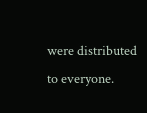were distributed to everyone.